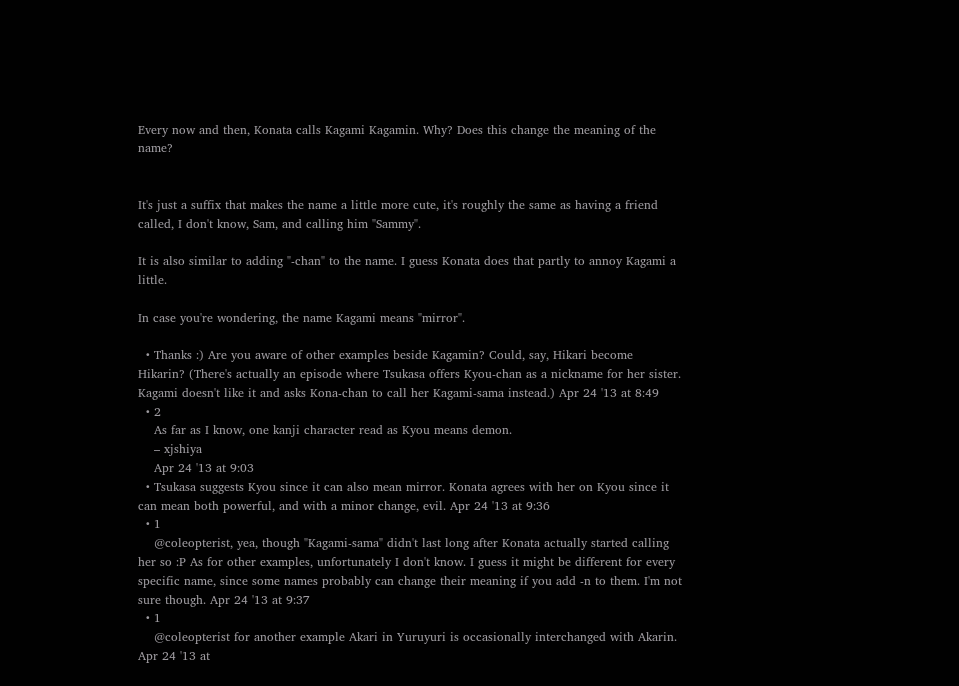Every now and then, Konata calls Kagami Kagamin. Why? Does this change the meaning of the name?


It's just a suffix that makes the name a little more cute, it's roughly the same as having a friend called, I don't know, Sam, and calling him "Sammy".

It is also similar to adding "-chan" to the name. I guess Konata does that partly to annoy Kagami a little.

In case you're wondering, the name Kagami means "mirror".

  • Thanks :) Are you aware of other examples beside Kagamin? Could, say, Hikari become Hikarin? (There's actually an episode where Tsukasa offers Kyou-chan as a nickname for her sister. Kagami doesn't like it and asks Kona-chan to call her Kagami-sama instead.) Apr 24 '13 at 8:49
  • 2
    As far as I know, one kanji character read as Kyou means demon.
    – xjshiya
    Apr 24 '13 at 9:03
  • Tsukasa suggests Kyou since it can also mean mirror. Konata agrees with her on Kyou since it can mean both powerful, and with a minor change, evil. Apr 24 '13 at 9:36
  • 1
    @coleopterist, yea, though "Kagami-sama" didn't last long after Konata actually started calling her so :P As for other examples, unfortunately I don't know. I guess it might be different for every specific name, since some names probably can change their meaning if you add -n to them. I'm not sure though. Apr 24 '13 at 9:37
  • 1
    @coleopterist for another example Akari in Yuruyuri is occasionally interchanged with Akarin. Apr 24 '13 at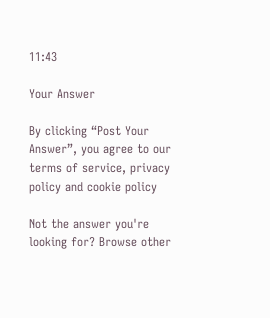11:43

Your Answer

By clicking “Post Your Answer”, you agree to our terms of service, privacy policy and cookie policy

Not the answer you're looking for? Browse other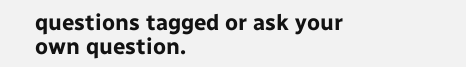questions tagged or ask your own question.